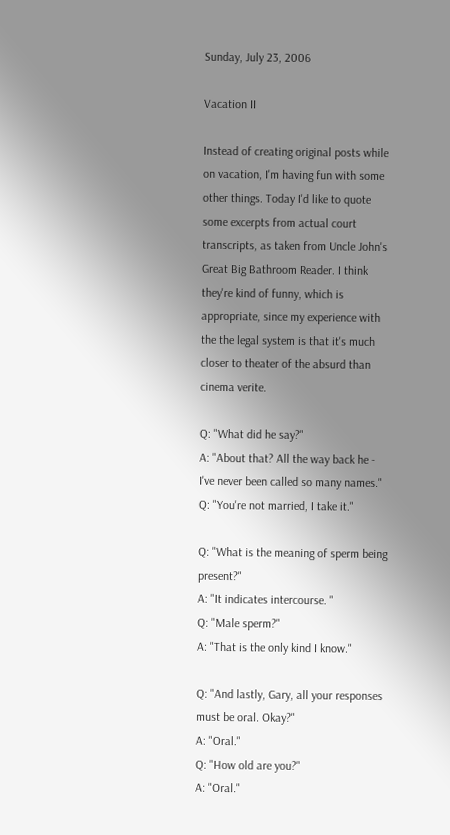Sunday, July 23, 2006

Vacation II

Instead of creating original posts while on vacation, I'm having fun with some other things. Today I'd like to quote some excerpts from actual court transcripts, as taken from Uncle John's Great Big Bathroom Reader. I think they're kind of funny, which is appropriate, since my experience with the the legal system is that it's much closer to theater of the absurd than cinema verite.

Q: "What did he say?"
A: "About that? All the way back he - I've never been called so many names."
Q: "You're not married, I take it."

Q: "What is the meaning of sperm being present?"
A: "It indicates intercourse. "
Q: "Male sperm?"
A: "That is the only kind I know."

Q: "And lastly, Gary, all your responses must be oral. Okay?"
A: "Oral."
Q: "How old are you?"
A: "Oral."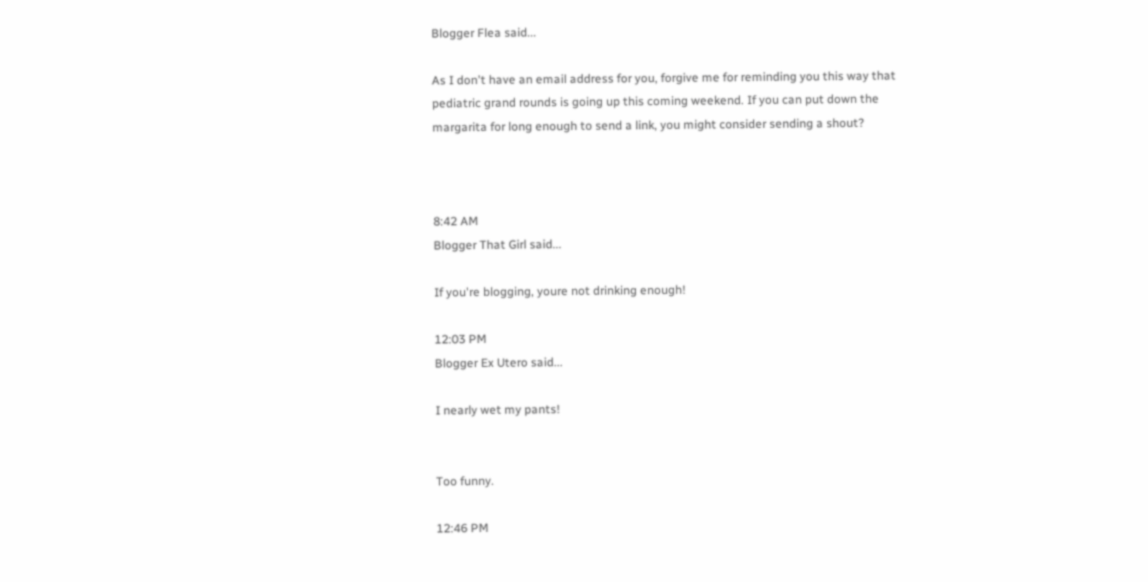Blogger Flea said...

As I don't have an email address for you, forgive me for reminding you this way that pediatric grand rounds is going up this coming weekend. If you can put down the margarita for long enough to send a link, you might consider sending a shout?



8:42 AM
Blogger That Girl said...

If you're blogging, youre not drinking enough!

12:03 PM
Blogger Ex Utero said...

I nearly wet my pants!


Too funny.

12:46 PM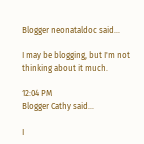Blogger neonataldoc said...

I may be blogging, but I'm not thinking about it much.

12:04 PM
Blogger Cathy said...

I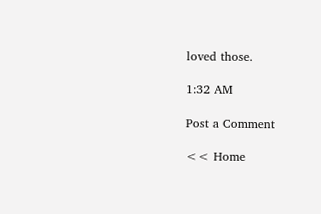loved those.

1:32 AM

Post a Comment

<< Home